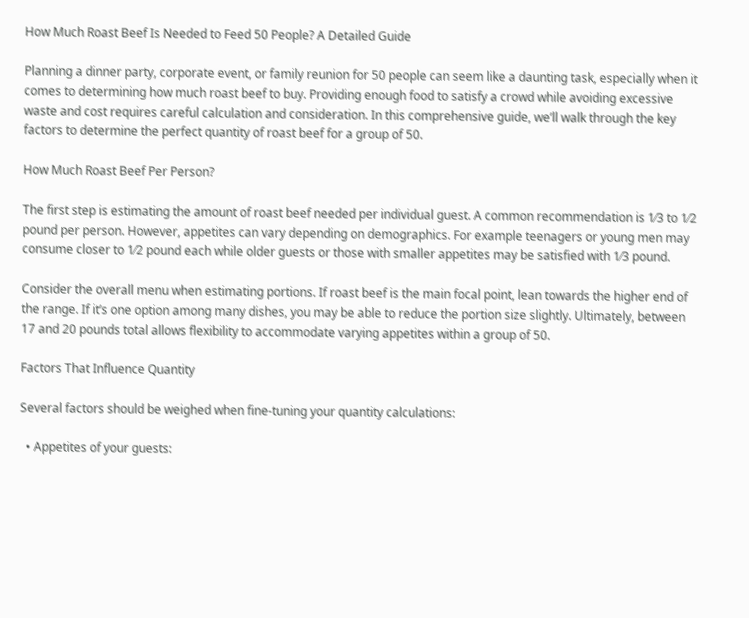How Much Roast Beef Is Needed to Feed 50 People? A Detailed Guide

Planning a dinner party, corporate event, or family reunion for 50 people can seem like a daunting task, especially when it comes to determining how much roast beef to buy. Providing enough food to satisfy a crowd while avoiding excessive waste and cost requires careful calculation and consideration. In this comprehensive guide, we’ll walk through the key factors to determine the perfect quantity of roast beef for a group of 50.

How Much Roast Beef Per Person?

The first step is estimating the amount of roast beef needed per individual guest. A common recommendation is 1⁄3 to 1⁄2 pound per person. However, appetites can vary depending on demographics. For example teenagers or young men may consume closer to 1⁄2 pound each while older guests or those with smaller appetites may be satisfied with 1⁄3 pound.

Consider the overall menu when estimating portions. If roast beef is the main focal point, lean towards the higher end of the range. If it’s one option among many dishes, you may be able to reduce the portion size slightly. Ultimately, between 17 and 20 pounds total allows flexibility to accommodate varying appetites within a group of 50.

Factors That Influence Quantity

Several factors should be weighed when fine-tuning your quantity calculations:

  • Appetites of your guests: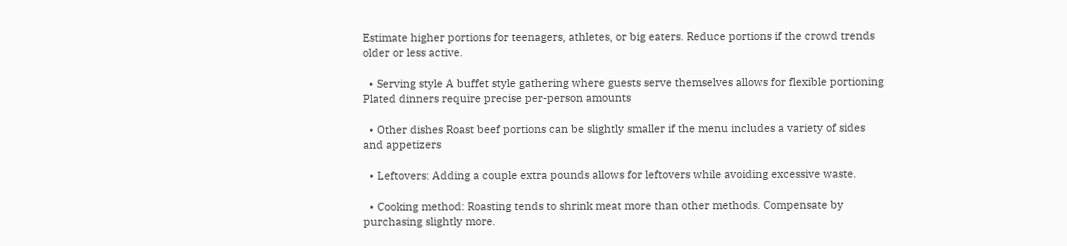Estimate higher portions for teenagers, athletes, or big eaters. Reduce portions if the crowd trends older or less active.

  • Serving style A buffet style gathering where guests serve themselves allows for flexible portioning Plated dinners require precise per-person amounts

  • Other dishes Roast beef portions can be slightly smaller if the menu includes a variety of sides and appetizers

  • Leftovers: Adding a couple extra pounds allows for leftovers while avoiding excessive waste.

  • Cooking method: Roasting tends to shrink meat more than other methods. Compensate by purchasing slightly more.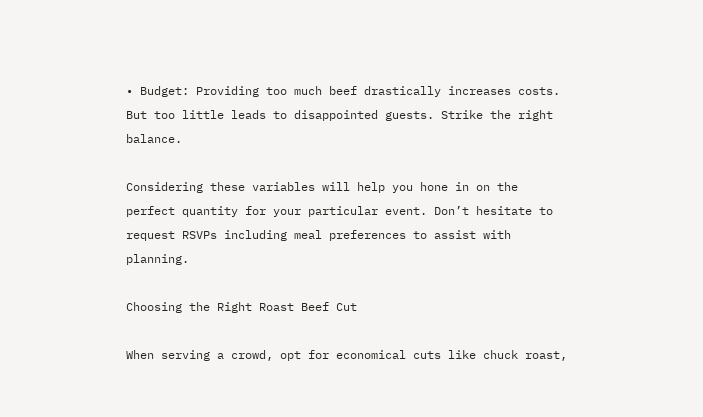• Budget: Providing too much beef drastically increases costs. But too little leads to disappointed guests. Strike the right balance.

Considering these variables will help you hone in on the perfect quantity for your particular event. Don’t hesitate to request RSVPs including meal preferences to assist with planning.

Choosing the Right Roast Beef Cut

When serving a crowd, opt for economical cuts like chuck roast,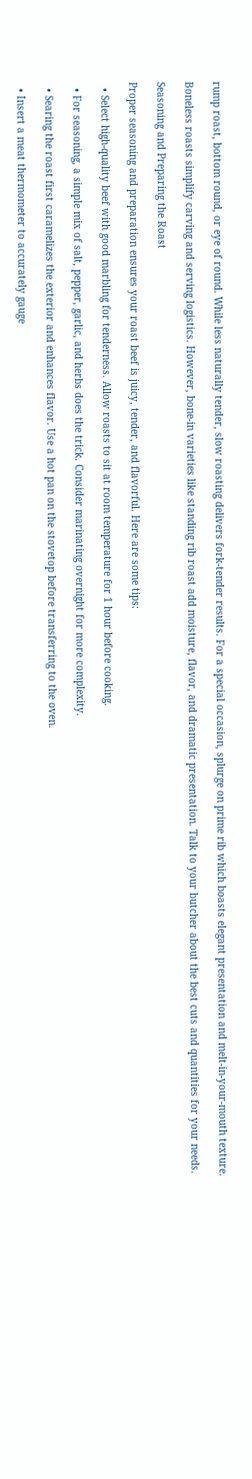rump roast, bottom round, or eye of round. While less naturally tender, slow roasting delivers fork-tender results. For a special occasion, splurge on prime rib which boasts elegant presentation and melt-in-your-mouth texture.

Boneless roasts simplify carving and serving logistics. However, bone-in varieties like standing rib roast add moisture, flavor, and dramatic presentation. Talk to your butcher about the best cuts and quantities for your needs.

Seasoning and Preparing the Roast

Proper seasoning and preparation ensures your roast beef is juicy, tender, and flavorful. Here are some tips:

  • Select high-quality beef with good marbling for tenderness. Allow roasts to sit at room temperature for 1 hour before cooking.

  • For seasoning, a simple mix of salt, pepper, garlic, and herbs does the trick. Consider marinating overnight for more complexity.

  • Searing the roast first caramelizes the exterior and enhances flavor. Use a hot pan on the stovetop before transferring to the oven.

  • Insert a meat thermometer to accurately gauge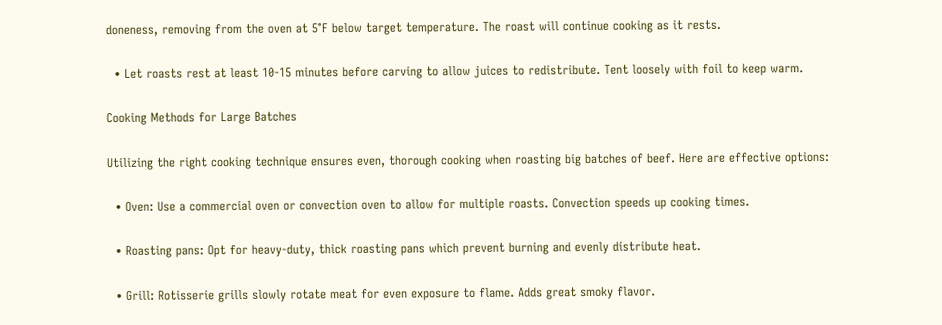doneness, removing from the oven at 5°F below target temperature. The roast will continue cooking as it rests.

  • Let roasts rest at least 10-15 minutes before carving to allow juices to redistribute. Tent loosely with foil to keep warm.

Cooking Methods for Large Batches

Utilizing the right cooking technique ensures even, thorough cooking when roasting big batches of beef. Here are effective options:

  • Oven: Use a commercial oven or convection oven to allow for multiple roasts. Convection speeds up cooking times.

  • Roasting pans: Opt for heavy-duty, thick roasting pans which prevent burning and evenly distribute heat.

  • Grill: Rotisserie grills slowly rotate meat for even exposure to flame. Adds great smoky flavor.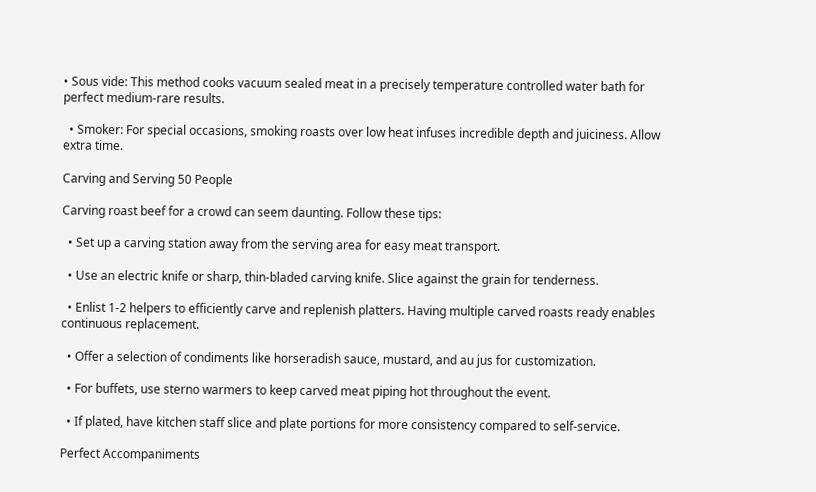• Sous vide: This method cooks vacuum sealed meat in a precisely temperature controlled water bath for perfect medium-rare results.

  • Smoker: For special occasions, smoking roasts over low heat infuses incredible depth and juiciness. Allow extra time.

Carving and Serving 50 People

Carving roast beef for a crowd can seem daunting. Follow these tips:

  • Set up a carving station away from the serving area for easy meat transport.

  • Use an electric knife or sharp, thin-bladed carving knife. Slice against the grain for tenderness.

  • Enlist 1-2 helpers to efficiently carve and replenish platters. Having multiple carved roasts ready enables continuous replacement.

  • Offer a selection of condiments like horseradish sauce, mustard, and au jus for customization.

  • For buffets, use sterno warmers to keep carved meat piping hot throughout the event.

  • If plated, have kitchen staff slice and plate portions for more consistency compared to self-service.

Perfect Accompaniments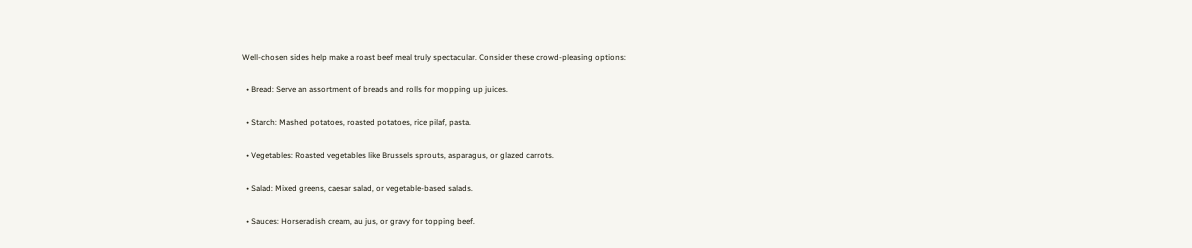Well-chosen sides help make a roast beef meal truly spectacular. Consider these crowd-pleasing options:

  • Bread: Serve an assortment of breads and rolls for mopping up juices.

  • Starch: Mashed potatoes, roasted potatoes, rice pilaf, pasta.

  • Vegetables: Roasted vegetables like Brussels sprouts, asparagus, or glazed carrots.

  • Salad: Mixed greens, caesar salad, or vegetable-based salads.

  • Sauces: Horseradish cream, au jus, or gravy for topping beef.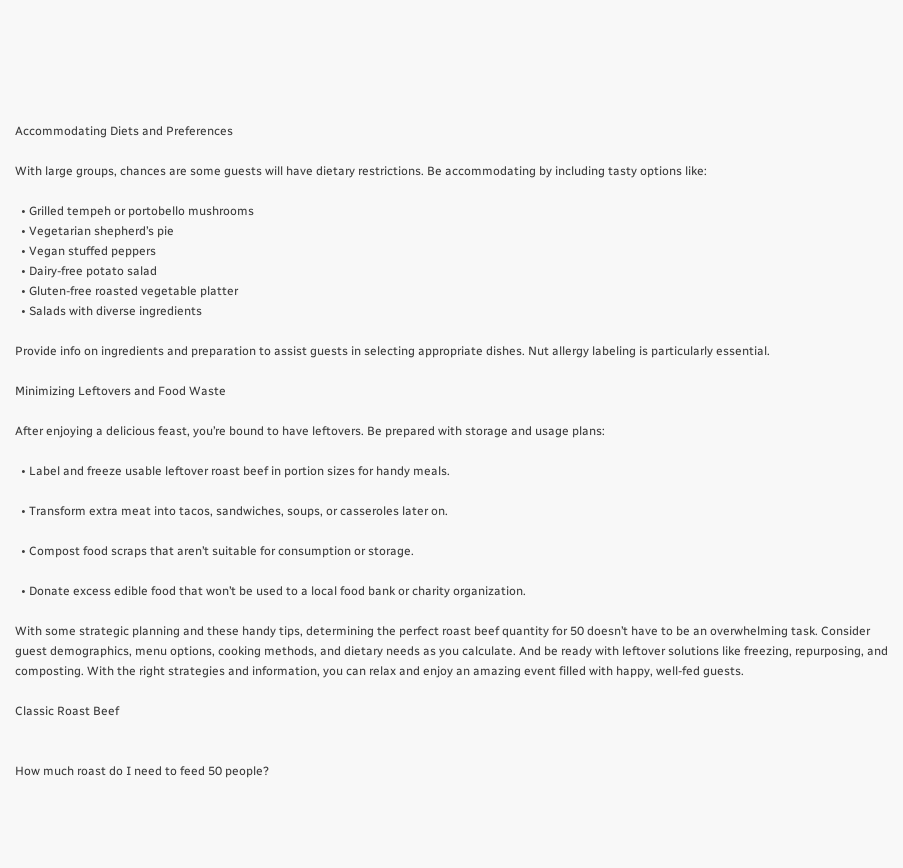Accommodating Diets and Preferences

With large groups, chances are some guests will have dietary restrictions. Be accommodating by including tasty options like:

  • Grilled tempeh or portobello mushrooms
  • Vegetarian shepherd’s pie
  • Vegan stuffed peppers
  • Dairy-free potato salad
  • Gluten-free roasted vegetable platter
  • Salads with diverse ingredients

Provide info on ingredients and preparation to assist guests in selecting appropriate dishes. Nut allergy labeling is particularly essential.

Minimizing Leftovers and Food Waste

After enjoying a delicious feast, you’re bound to have leftovers. Be prepared with storage and usage plans:

  • Label and freeze usable leftover roast beef in portion sizes for handy meals.

  • Transform extra meat into tacos, sandwiches, soups, or casseroles later on.

  • Compost food scraps that aren’t suitable for consumption or storage.

  • Donate excess edible food that won’t be used to a local food bank or charity organization.

With some strategic planning and these handy tips, determining the perfect roast beef quantity for 50 doesn’t have to be an overwhelming task. Consider guest demographics, menu options, cooking methods, and dietary needs as you calculate. And be ready with leftover solutions like freezing, repurposing, and composting. With the right strategies and information, you can relax and enjoy an amazing event filled with happy, well-fed guests.

Classic Roast Beef


How much roast do I need to feed 50 people?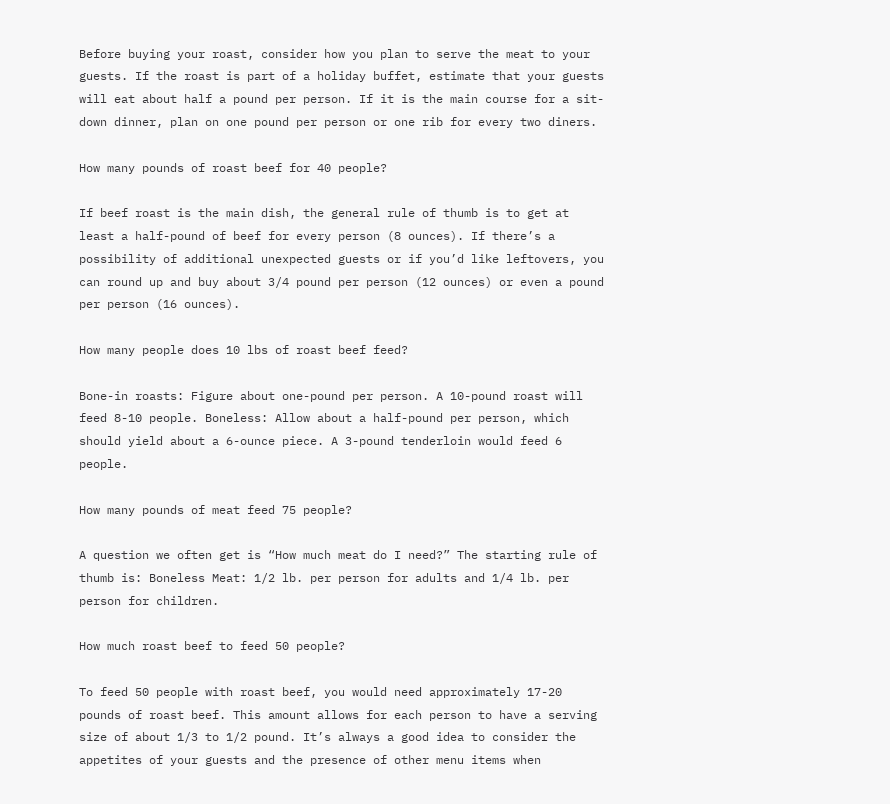Before buying your roast, consider how you plan to serve the meat to your guests. If the roast is part of a holiday buffet, estimate that your guests will eat about half a pound per person. If it is the main course for a sit-down dinner, plan on one pound per person or one rib for every two diners.

How many pounds of roast beef for 40 people?

If beef roast is the main dish, the general rule of thumb is to get at least a half-pound of beef for every person (8 ounces). If there’s a possibility of additional unexpected guests or if you’d like leftovers, you can round up and buy about 3/4 pound per person (12 ounces) or even a pound per person (16 ounces).

How many people does 10 lbs of roast beef feed?

Bone-in roasts: Figure about one-pound per person. A 10-pound roast will feed 8-10 people. Boneless: Allow about a half-pound per person, which should yield about a 6-ounce piece. A 3-pound tenderloin would feed 6 people.

How many pounds of meat feed 75 people?

A question we often get is “How much meat do I need?” The starting rule of thumb is: Boneless Meat: 1/2 lb. per person for adults and 1/4 lb. per person for children.

How much roast beef to feed 50 people?

To feed 50 people with roast beef, you would need approximately 17-20 pounds of roast beef. This amount allows for each person to have a serving size of about 1/3 to 1/2 pound. It’s always a good idea to consider the appetites of your guests and the presence of other menu items when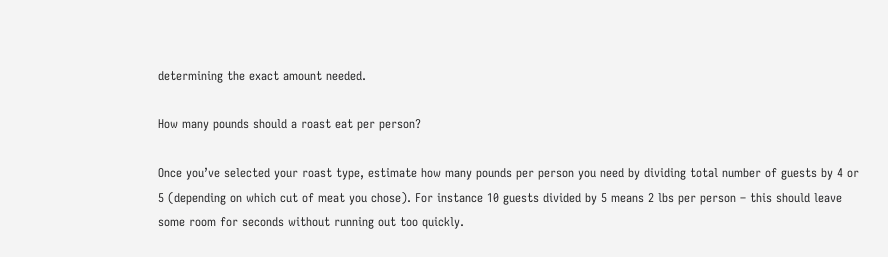determining the exact amount needed.

How many pounds should a roast eat per person?

Once you’ve selected your roast type, estimate how many pounds per person you need by dividing total number of guests by 4 or 5 (depending on which cut of meat you chose). For instance 10 guests divided by 5 means 2 lbs per person – this should leave some room for seconds without running out too quickly.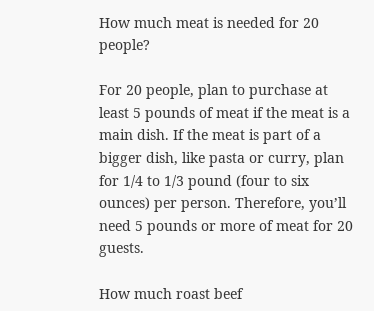How much meat is needed for 20 people?

For 20 people, plan to purchase at least 5 pounds of meat if the meat is a main dish. If the meat is part of a bigger dish, like pasta or curry, plan for 1/4 to 1/3 pound (four to six ounces) per person. Therefore, you’ll need 5 pounds or more of meat for 20 guests.

How much roast beef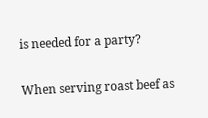is needed for a party?

When serving roast beef as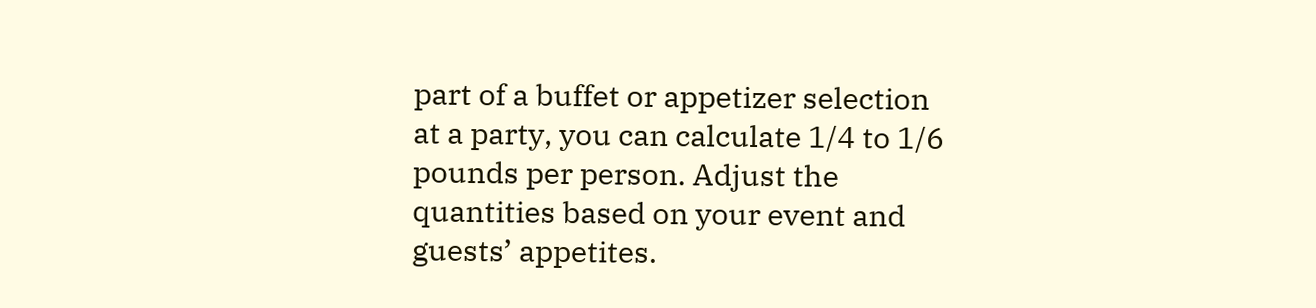part of a buffet or appetizer selection at a party, you can calculate 1/4 to 1/6 pounds per person. Adjust the quantities based on your event and guests’ appetites.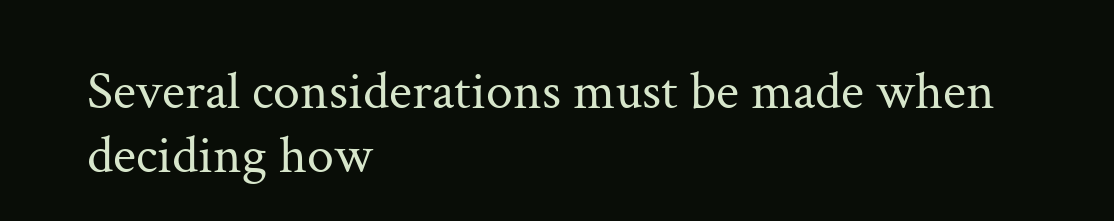Several considerations must be made when deciding how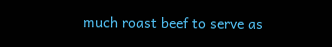much roast beef to serve as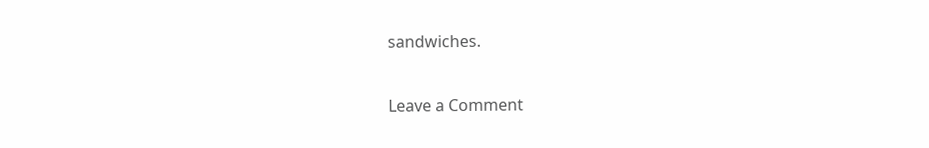sandwiches.

Leave a Comment